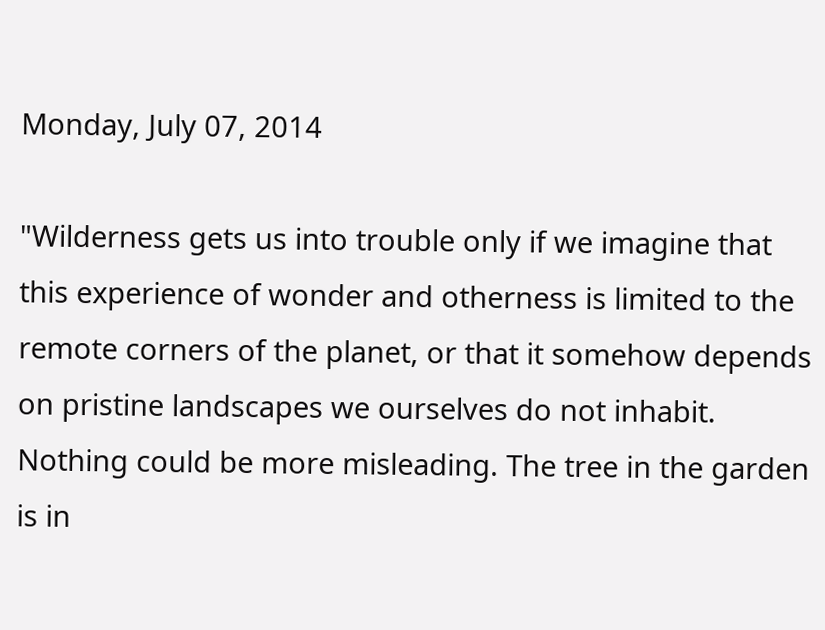Monday, July 07, 2014

"Wilderness gets us into trouble only if we imagine that this experience of wonder and otherness is limited to the remote corners of the planet, or that it somehow depends on pristine landscapes we ourselves do not inhabit. Nothing could be more misleading. The tree in the garden is in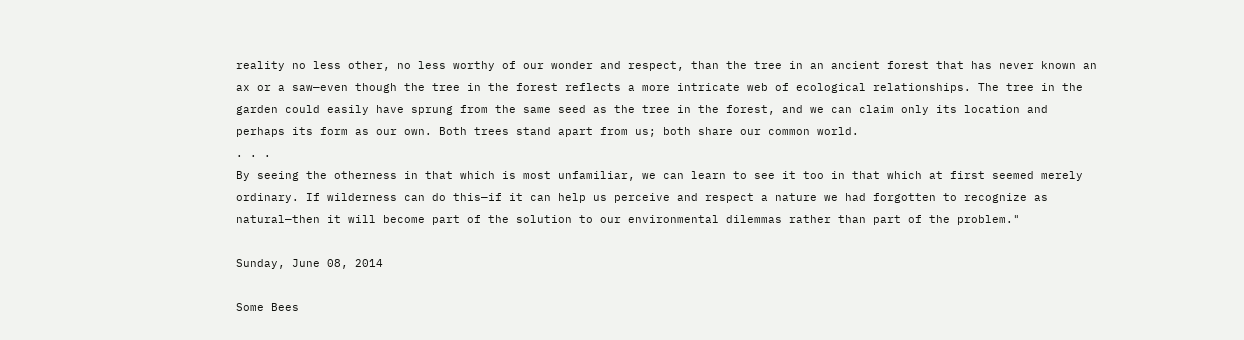reality no less other, no less worthy of our wonder and respect, than the tree in an ancient forest that has never known an ax or a saw—even though the tree in the forest reflects a more intricate web of ecological relationships. The tree in the garden could easily have sprung from the same seed as the tree in the forest, and we can claim only its location and perhaps its form as our own. Both trees stand apart from us; both share our common world.
. . .
By seeing the otherness in that which is most unfamiliar, we can learn to see it too in that which at first seemed merely ordinary. If wilderness can do this—if it can help us perceive and respect a nature we had forgotten to recognize as natural—then it will become part of the solution to our environmental dilemmas rather than part of the problem."

Sunday, June 08, 2014

Some Bees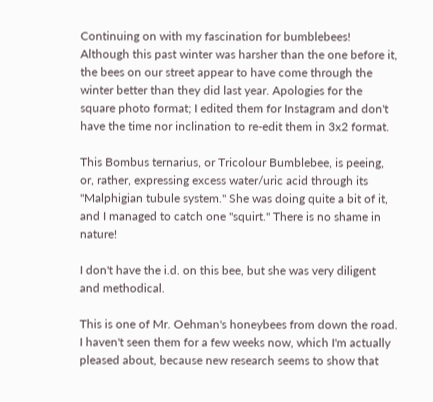Continuing on with my fascination for bumblebees! Although this past winter was harsher than the one before it, the bees on our street appear to have come through the winter better than they did last year. Apologies for the square photo format; I edited them for Instagram and don't have the time nor inclination to re-edit them in 3x2 format.

This Bombus ternarius, or Tricolour Bumblebee, is peeing, or, rather, expressing excess water/uric acid through its "Malphigian tubule system." She was doing quite a bit of it, and I managed to catch one "squirt." There is no shame in nature!

I don't have the i.d. on this bee, but she was very diligent and methodical.

This is one of Mr. Oehman's honeybees from down the road. I haven't seen them for a few weeks now, which I'm actually pleased about, because new research seems to show that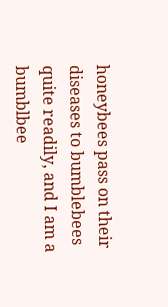honeybees pass on their diseases to bumblebees quite readily, and I am a bumblbee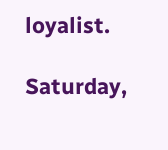loyalist.

Saturday,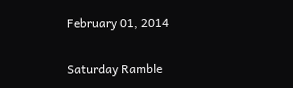February 01, 2014

Saturday Ramble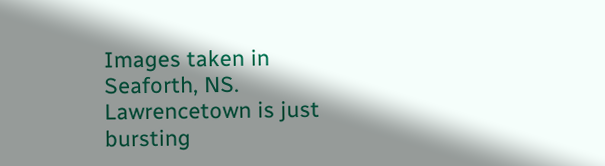Images taken in Seaforth, NS. Lawrencetown is just bursting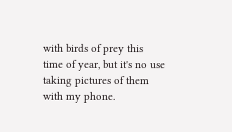with birds of prey this time of year, but it's no use taking pictures of them with my phone.